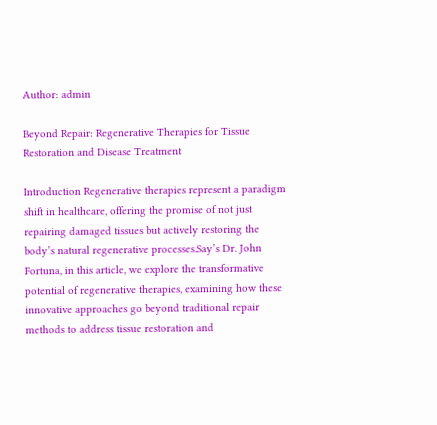Author: admin

Beyond Repair: Regenerative Therapies for Tissue Restoration and Disease Treatment

Introduction Regenerative therapies represent a paradigm shift in healthcare, offering the promise of not just repairing damaged tissues but actively restoring the body’s natural regenerative processes.Say’s Dr. John Fortuna, in this article, we explore the transformative potential of regenerative therapies, examining how these innovative approaches go beyond traditional repair methods to address tissue restoration and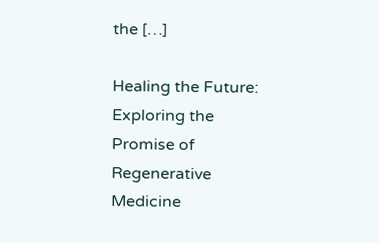the […]

Healing the Future: Exploring the Promise of Regenerative Medicine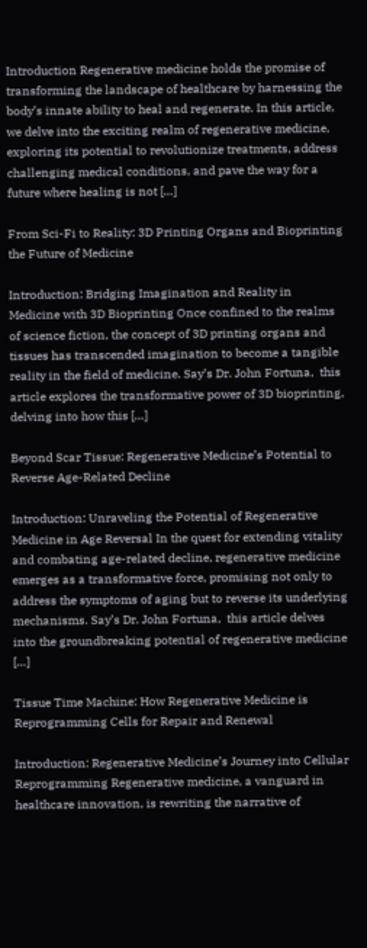Introduction Regenerative medicine holds the promise of transforming the landscape of healthcare by harnessing the body’s innate ability to heal and regenerate. In this article, we delve into the exciting realm of regenerative medicine, exploring its potential to revolutionize treatments, address challenging medical conditions, and pave the way for a future where healing is not […]

From Sci-Fi to Reality: 3D Printing Organs and Bioprinting the Future of Medicine

Introduction: Bridging Imagination and Reality in Medicine with 3D Bioprinting Once confined to the realms of science fiction, the concept of 3D printing organs and tissues has transcended imagination to become a tangible reality in the field of medicine. Say’s Dr. John Fortuna,  this article explores the transformative power of 3D bioprinting, delving into how this […]

Beyond Scar Tissue: Regenerative Medicine’s Potential to Reverse Age-Related Decline

Introduction: Unraveling the Potential of Regenerative Medicine in Age Reversal In the quest for extending vitality and combating age-related decline, regenerative medicine emerges as a transformative force, promising not only to address the symptoms of aging but to reverse its underlying mechanisms. Say’s Dr. John Fortuna,  this article delves into the groundbreaking potential of regenerative medicine […]

Tissue Time Machine: How Regenerative Medicine is Reprogramming Cells for Repair and Renewal

Introduction: Regenerative Medicine’s Journey into Cellular Reprogramming Regenerative medicine, a vanguard in healthcare innovation, is rewriting the narrative of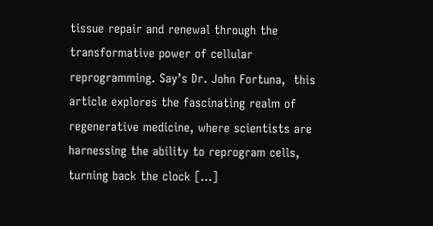tissue repair and renewal through the transformative power of cellular reprogramming. Say’s Dr. John Fortuna,  this article explores the fascinating realm of regenerative medicine, where scientists are harnessing the ability to reprogram cells, turning back the clock […]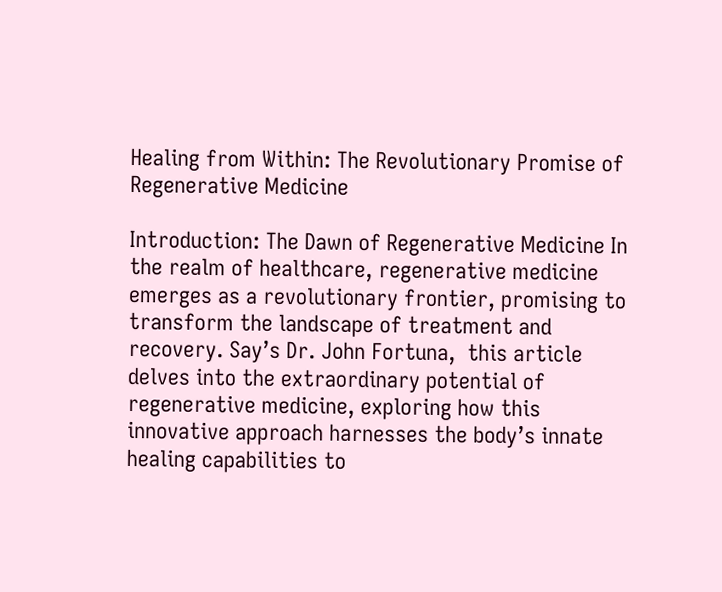Healing from Within: The Revolutionary Promise of Regenerative Medicine

Introduction: The Dawn of Regenerative Medicine In the realm of healthcare, regenerative medicine emerges as a revolutionary frontier, promising to transform the landscape of treatment and recovery. Say’s Dr. John Fortuna,  this article delves into the extraordinary potential of regenerative medicine, exploring how this innovative approach harnesses the body’s innate healing capabilities to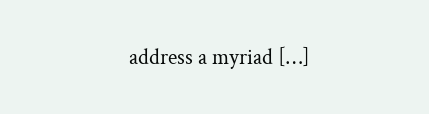address a myriad […]